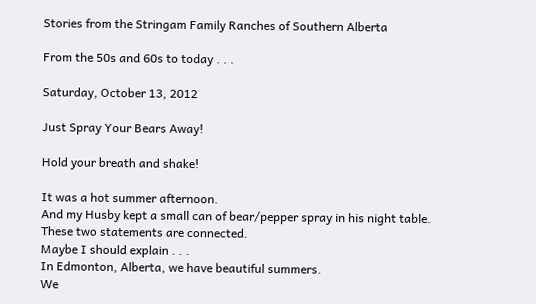Stories from the Stringam Family Ranches of Southern Alberta

From the 50s and 60s to today . . .

Saturday, October 13, 2012

Just Spray Your Bears Away!

Hold your breath and shake!

It was a hot summer afternoon.
And my Husby kept a small can of bear/pepper spray in his night table.
These two statements are connected.
Maybe I should explain . . .
In Edmonton, Alberta, we have beautiful summers.
We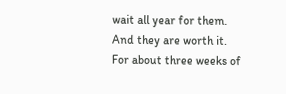wait all year for them.
And they are worth it.
For about three weeks of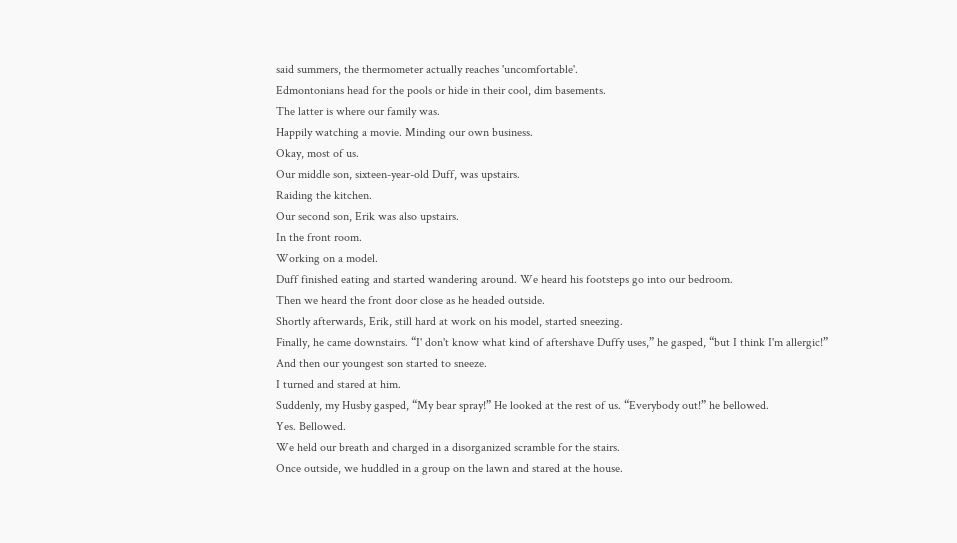said summers, the thermometer actually reaches 'uncomfortable'.
Edmontonians head for the pools or hide in their cool, dim basements.
The latter is where our family was.
Happily watching a movie. Minding our own business.
Okay, most of us.
Our middle son, sixteen-year-old Duff, was upstairs.
Raiding the kitchen.
Our second son, Erik was also upstairs.
In the front room.
Working on a model.
Duff finished eating and started wandering around. We heard his footsteps go into our bedroom.
Then we heard the front door close as he headed outside.
Shortly afterwards, Erik, still hard at work on his model, started sneezing.
Finally, he came downstairs. “I' don't know what kind of aftershave Duffy uses,” he gasped, “but I think I'm allergic!”
And then our youngest son started to sneeze.
I turned and stared at him.
Suddenly, my Husby gasped, “My bear spray!” He looked at the rest of us. “Everybody out!” he bellowed.
Yes. Bellowed.
We held our breath and charged in a disorganized scramble for the stairs.
Once outside, we huddled in a group on the lawn and stared at the house.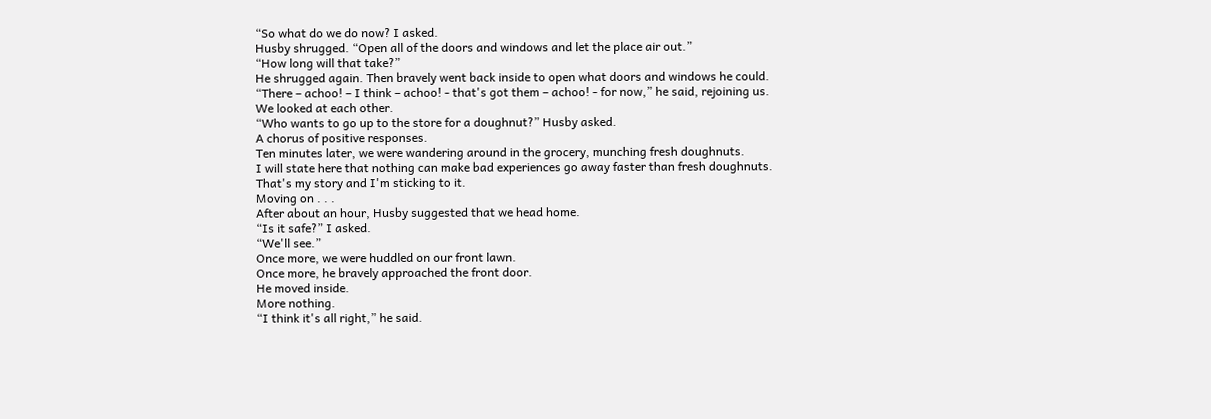“So what do we do now? I asked.
Husby shrugged. “Open all of the doors and windows and let the place air out.”
“How long will that take?”
He shrugged again. Then bravely went back inside to open what doors and windows he could.
“There – achoo! – I think – achoo! - that's got them – achoo! - for now,” he said, rejoining us.
We looked at each other.
“Who wants to go up to the store for a doughnut?” Husby asked.
A chorus of positive responses.
Ten minutes later, we were wandering around in the grocery, munching fresh doughnuts.
I will state here that nothing can make bad experiences go away faster than fresh doughnuts.
That's my story and I'm sticking to it.
Moving on . . .
After about an hour, Husby suggested that we head home.
“Is it safe?” I asked.
“We'll see.”
Once more, we were huddled on our front lawn.
Once more, he bravely approached the front door.
He moved inside.
More nothing.
“I think it's all right,” he said.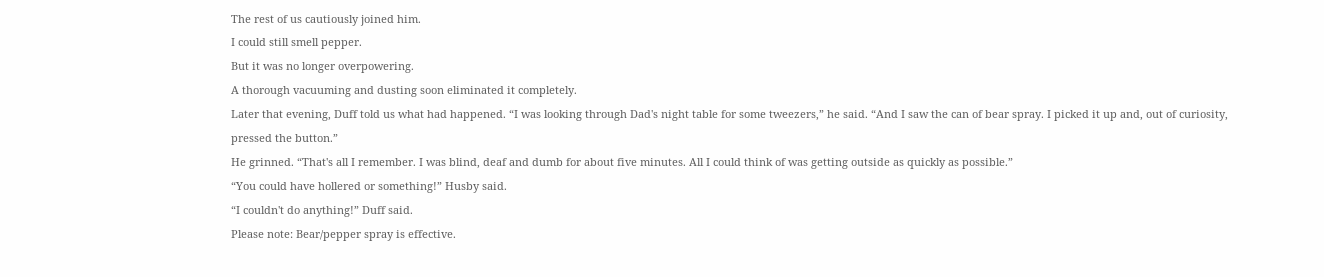The rest of us cautiously joined him.
I could still smell pepper.
But it was no longer overpowering.
A thorough vacuuming and dusting soon eliminated it completely.
Later that evening, Duff told us what had happened. “I was looking through Dad's night table for some tweezers,” he said. “And I saw the can of bear spray. I picked it up and, out of curiosity, pressed the button.”
He grinned. “That's all I remember. I was blind, deaf and dumb for about five minutes. All I could think of was getting outside as quickly as possible.”
“You could have hollered or something!” Husby said.
“I couldn't do anything!” Duff said.
Please note: Bear/pepper spray is effective.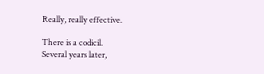Really, really effective.

There is a codicil.
Several years later,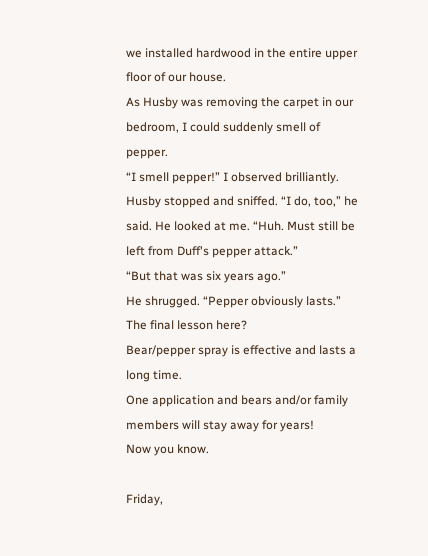we installed hardwood in the entire upper floor of our house.
As Husby was removing the carpet in our bedroom, I could suddenly smell of pepper.
“I smell pepper!” I observed brilliantly.
Husby stopped and sniffed. “I do, too,” he said. He looked at me. “Huh. Must still be left from Duff's pepper attack.”
“But that was six years ago.”
He shrugged. “Pepper obviously lasts.”
The final lesson here?
Bear/pepper spray is effective and lasts a long time.
One application and bears and/or family members will stay away for years!
Now you know.

Friday,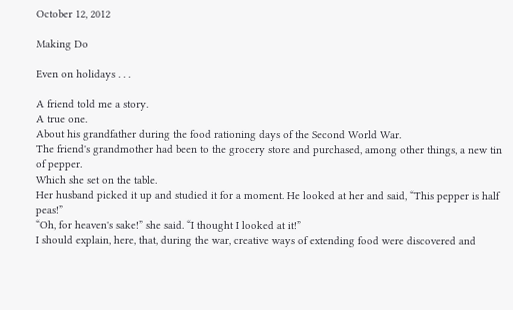October 12, 2012

Making Do

Even on holidays . . .

A friend told me a story.
A true one.
About his grandfather during the food rationing days of the Second World War.
The friend's grandmother had been to the grocery store and purchased, among other things, a new tin of pepper.
Which she set on the table.
Her husband picked it up and studied it for a moment. He looked at her and said, “This pepper is half peas!”
“Oh, for heaven's sake!” she said. “I thought I looked at it!”
I should explain, here, that, during the war, creative ways of extending food were discovered and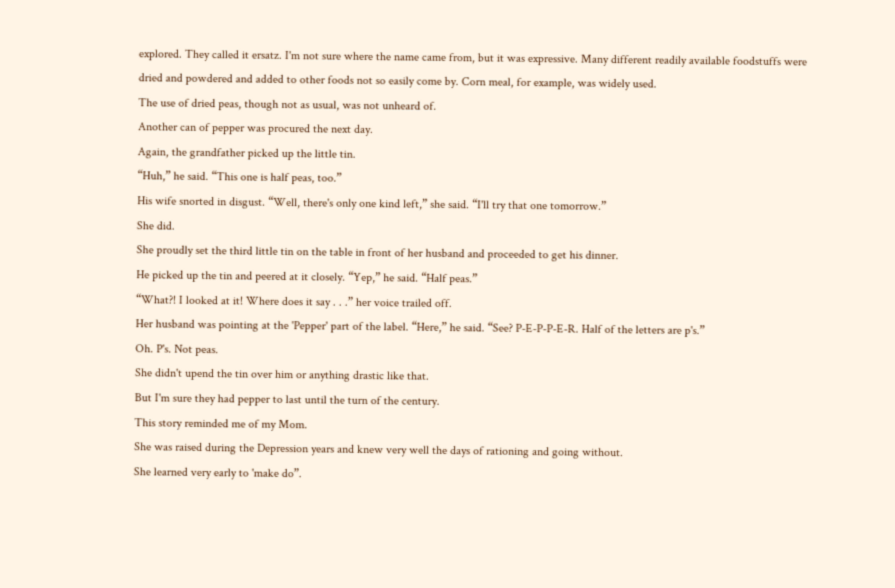explored. They called it ersatz. I'm not sure where the name came from, but it was expressive. Many different readily available foodstuffs were dried and powdered and added to other foods not so easily come by. Corn meal, for example, was widely used.
The use of dried peas, though not as usual, was not unheard of.
Another can of pepper was procured the next day.
Again, the grandfather picked up the little tin.
“Huh,” he said. “This one is half peas, too.”
His wife snorted in disgust. “Well, there's only one kind left,” she said. “I'll try that one tomorrow.”
She did.
She proudly set the third little tin on the table in front of her husband and proceeded to get his dinner.
He picked up the tin and peered at it closely. “Yep,” he said. “Half peas.”
“What?! I looked at it! Where does it say . . .” her voice trailed off.
Her husband was pointing at the 'Pepper' part of the label. “Here,” he said. “See? P-E-P-P-E-R. Half of the letters are p's.”
Oh. P's. Not peas.
She didn't upend the tin over him or anything drastic like that.
But I'm sure they had pepper to last until the turn of the century.
This story reminded me of my Mom.
She was raised during the Depression years and knew very well the days of rationing and going without.
She learned very early to 'make do”.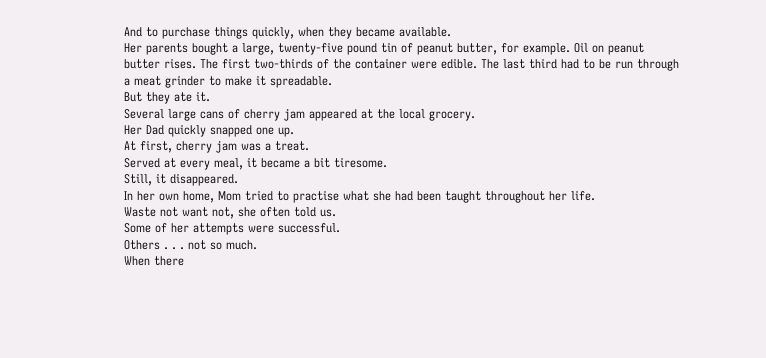And to purchase things quickly, when they became available.
Her parents bought a large, twenty-five pound tin of peanut butter, for example. Oil on peanut butter rises. The first two-thirds of the container were edible. The last third had to be run through a meat grinder to make it spreadable.
But they ate it.
Several large cans of cherry jam appeared at the local grocery.
Her Dad quickly snapped one up.
At first, cherry jam was a treat.
Served at every meal, it became a bit tiresome.
Still, it disappeared.
In her own home, Mom tried to practise what she had been taught throughout her life.
Waste not want not, she often told us.
Some of her attempts were successful.
Others . . . not so much.
When there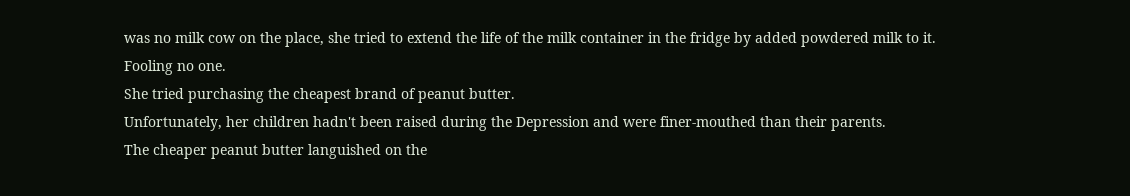was no milk cow on the place, she tried to extend the life of the milk container in the fridge by added powdered milk to it.
Fooling no one.
She tried purchasing the cheapest brand of peanut butter.
Unfortunately, her children hadn't been raised during the Depression and were finer-mouthed than their parents.
The cheaper peanut butter languished on the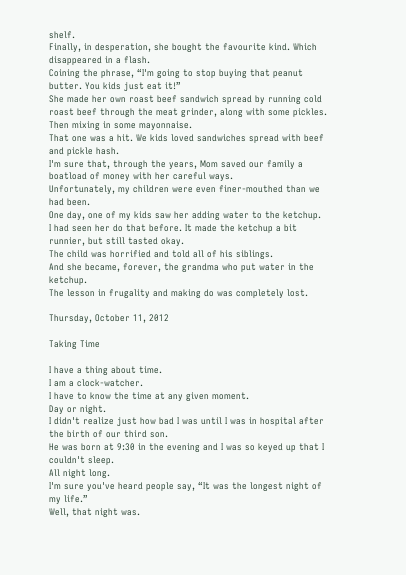shelf.
Finally, in desperation, she bought the favourite kind. Which disappeared in a flash.
Coining the phrase, “I'm going to stop buying that peanut butter. You kids just eat it!”
She made her own roast beef sandwich spread by running cold roast beef through the meat grinder, along with some pickles. Then mixing in some mayonnaise.
That one was a hit. We kids loved sandwiches spread with beef and pickle hash.
I'm sure that, through the years, Mom saved our family a boatload of money with her careful ways.
Unfortunately, my children were even finer-mouthed than we had been.
One day, one of my kids saw her adding water to the ketchup.
I had seen her do that before. It made the ketchup a bit runnier, but still tasted okay.
The child was horrified and told all of his siblings.
And she became, forever, the grandma who put water in the ketchup.
The lesson in frugality and making do was completely lost.

Thursday, October 11, 2012

Taking Time

I have a thing about time.
I am a clock-watcher.
I have to know the time at any given moment.
Day or night.
I didn't realize just how bad I was until I was in hospital after the birth of our third son.
He was born at 9:30 in the evening and I was so keyed up that I couldn't sleep.
All night long.
I'm sure you've heard people say, “It was the longest night of my life.”
Well, that night was.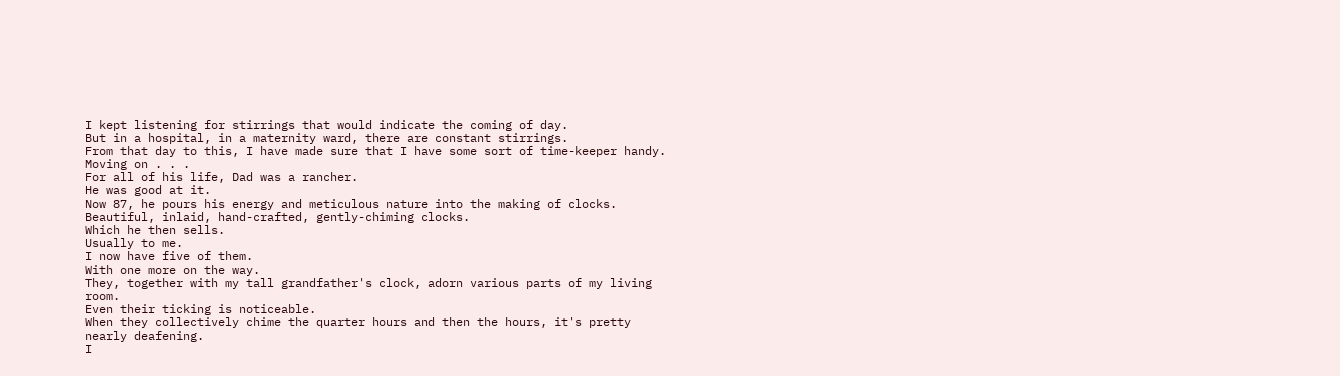I kept listening for stirrings that would indicate the coming of day.
But in a hospital, in a maternity ward, there are constant stirrings.
From that day to this, I have made sure that I have some sort of time-keeper handy.
Moving on . . .
For all of his life, Dad was a rancher.
He was good at it.
Now 87, he pours his energy and meticulous nature into the making of clocks.
Beautiful, inlaid, hand-crafted, gently-chiming clocks.
Which he then sells.
Usually to me.
I now have five of them.
With one more on the way.
They, together with my tall grandfather's clock, adorn various parts of my living room.
Even their ticking is noticeable.
When they collectively chime the quarter hours and then the hours, it's pretty nearly deafening.
I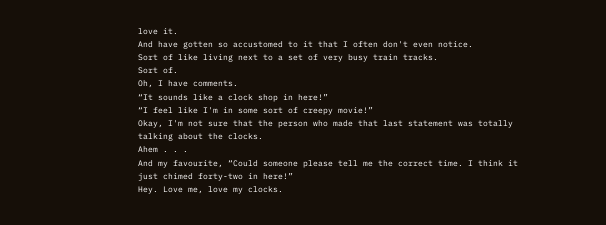love it.
And have gotten so accustomed to it that I often don't even notice.
Sort of like living next to a set of very busy train tracks.
Sort of.
Oh, I have comments.
“It sounds like a clock shop in here!”
“I feel like I'm in some sort of creepy movie!”
Okay, I'm not sure that the person who made that last statement was totally talking about the clocks.
Ahem . . .
And my favourite, “Could someone please tell me the correct time. I think it just chimed forty-two in here!”
Hey. Love me, love my clocks.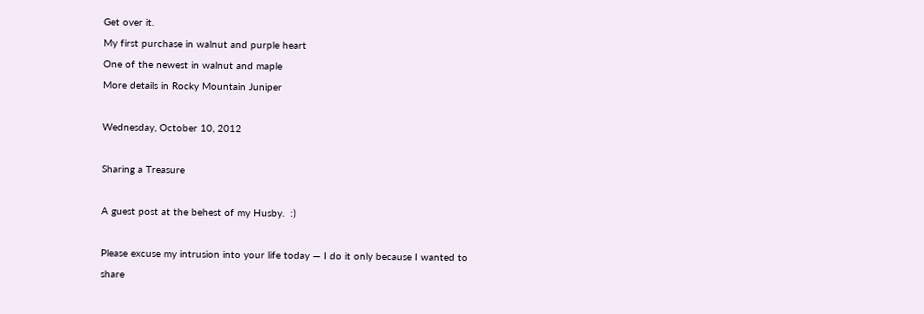Get over it.
My first purchase in walnut and purple heart
One of the newest in walnut and maple
More details in Rocky Mountain Juniper

Wednesday, October 10, 2012

Sharing a Treasure

A guest post at the behest of my Husby.  :)

Please excuse my intrusion into your life today — I do it only because I wanted to share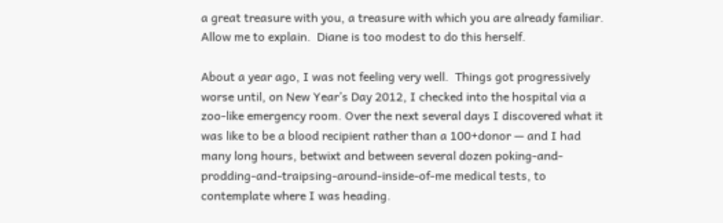a great treasure with you, a treasure with which you are already familiar.  Allow me to explain.  Diane is too modest to do this herself.

About a year ago, I was not feeling very well.  Things got progressively worse until, on New Year’s Day 2012, I checked into the hospital via a zoo-like emergency room. Over the next several days I discovered what it was like to be a blood recipient rather than a 100+donor — and I had many long hours, betwixt and between several dozen poking-and-prodding-and-traipsing-around-inside-of-me medical tests, to contemplate where I was heading.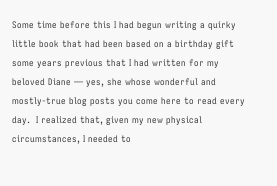Some time before this I had begun writing a quirky little book that had been based on a birthday gift some years previous that I had written for my beloved Diane — yes, she whose wonderful and mostly-true blog posts you come here to read every day.  I realized that, given my new physical circumstances, I needed to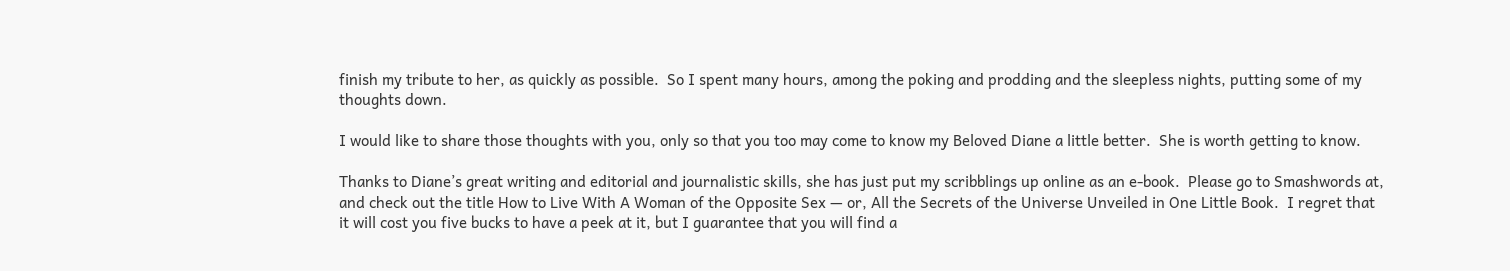finish my tribute to her, as quickly as possible.  So I spent many hours, among the poking and prodding and the sleepless nights, putting some of my thoughts down.

I would like to share those thoughts with you, only so that you too may come to know my Beloved Diane a little better.  She is worth getting to know.

Thanks to Diane’s great writing and editorial and journalistic skills, she has just put my scribblings up online as an e-book.  Please go to Smashwords at, and check out the title How to Live With A Woman of the Opposite Sex — or, All the Secrets of the Universe Unveiled in One Little Book.  I regret that it will cost you five bucks to have a peek at it, but I guarantee that you will find a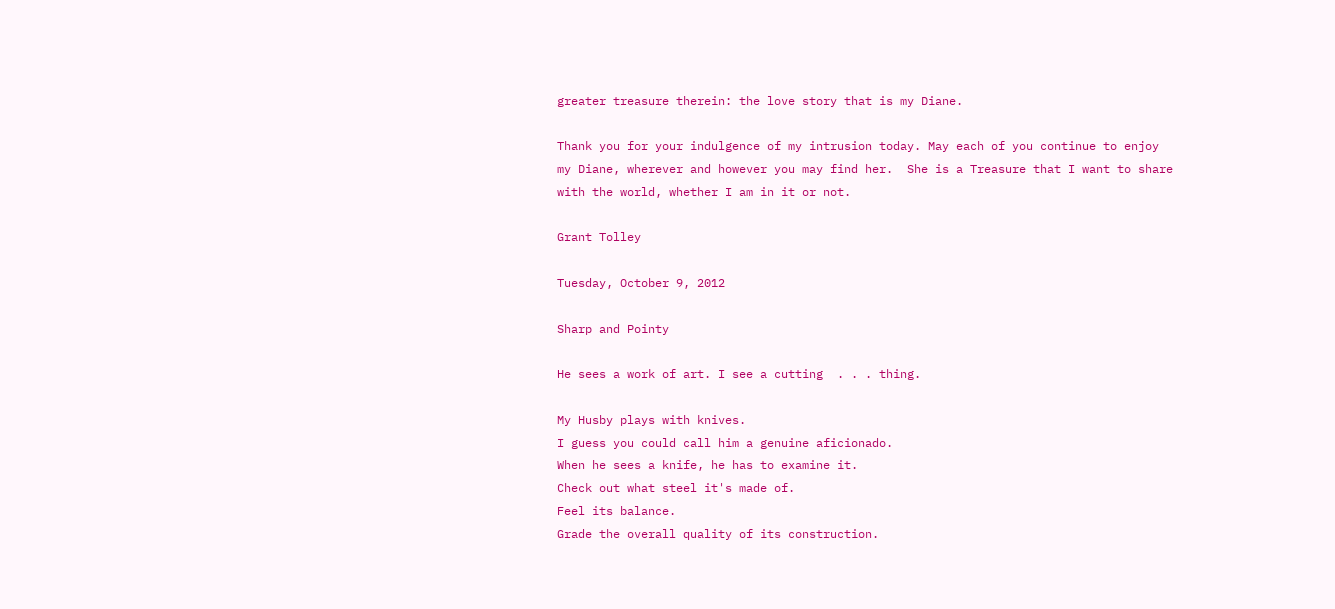greater treasure therein: the love story that is my Diane.

Thank you for your indulgence of my intrusion today. May each of you continue to enjoy my Diane, wherever and however you may find her.  She is a Treasure that I want to share with the world, whether I am in it or not.

Grant Tolley

Tuesday, October 9, 2012

Sharp and Pointy

He sees a work of art. I see a cutting  . . . thing.

My Husby plays with knives.
I guess you could call him a genuine aficionado.
When he sees a knife, he has to examine it.
Check out what steel it's made of.
Feel its balance.
Grade the overall quality of its construction.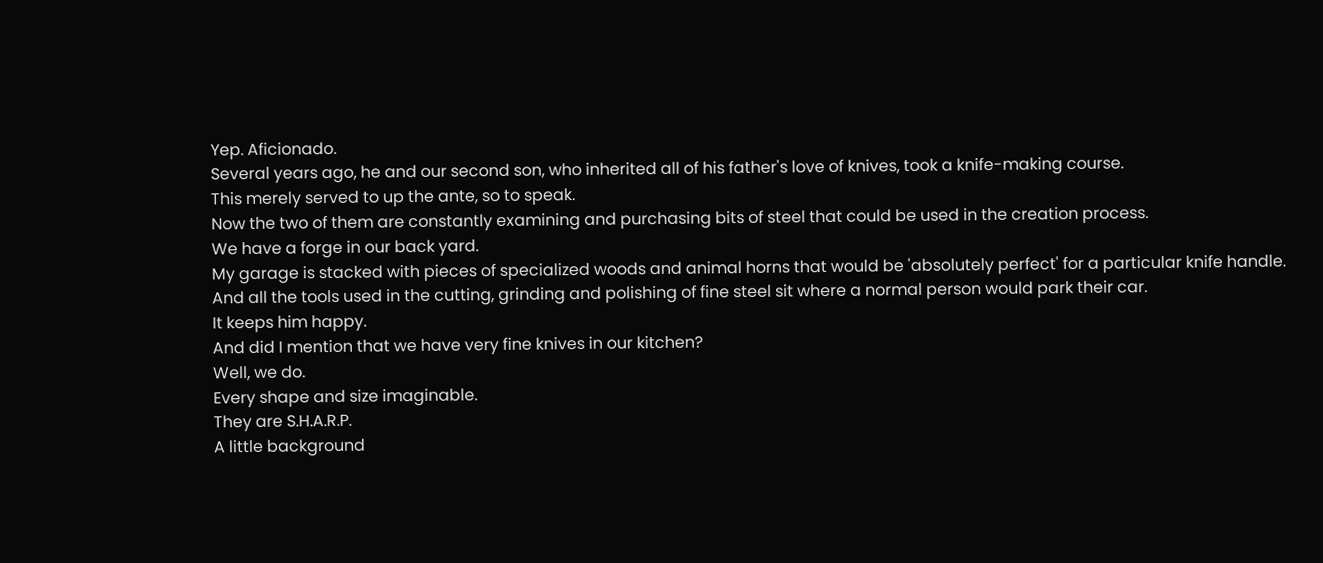Yep. Aficionado.
Several years ago, he and our second son, who inherited all of his father's love of knives, took a knife-making course.
This merely served to up the ante, so to speak.
Now the two of them are constantly examining and purchasing bits of steel that could be used in the creation process.
We have a forge in our back yard.
My garage is stacked with pieces of specialized woods and animal horns that would be 'absolutely perfect' for a particular knife handle.
And all the tools used in the cutting, grinding and polishing of fine steel sit where a normal person would park their car.
It keeps him happy.
And did I mention that we have very fine knives in our kitchen?
Well, we do.
Every shape and size imaginable.
They are S.H.A.R.P.
A little background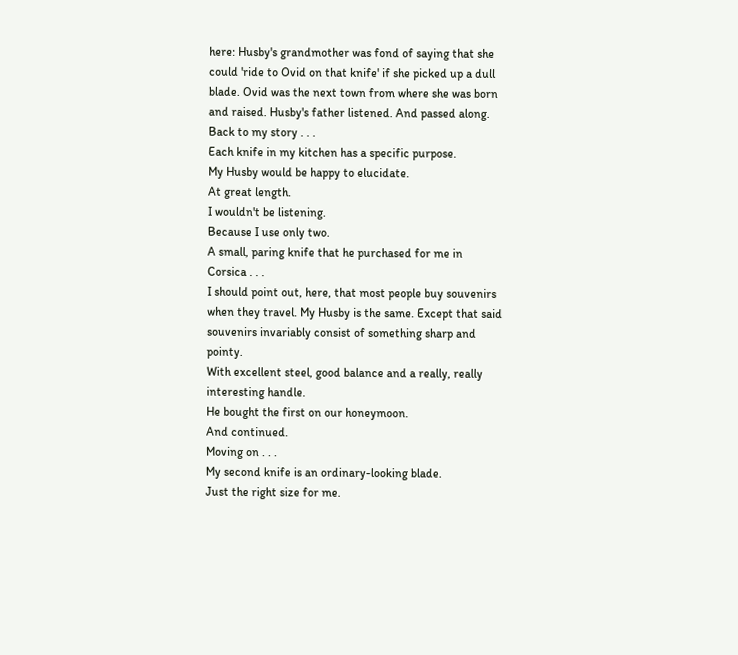here: Husby's grandmother was fond of saying that she could 'ride to Ovid on that knife' if she picked up a dull blade. Ovid was the next town from where she was born and raised. Husby's father listened. And passed along.
Back to my story . . .
Each knife in my kitchen has a specific purpose.
My Husby would be happy to elucidate.
At great length.
I wouldn't be listening.
Because I use only two.
A small, paring knife that he purchased for me in Corsica . . .
I should point out, here, that most people buy souvenirs when they travel. My Husby is the same. Except that said souvenirs invariably consist of something sharp and pointy.
With excellent steel, good balance and a really, really interesting handle.
He bought the first on our honeymoon.
And continued.
Moving on . . .
My second knife is an ordinary-looking blade.
Just the right size for me.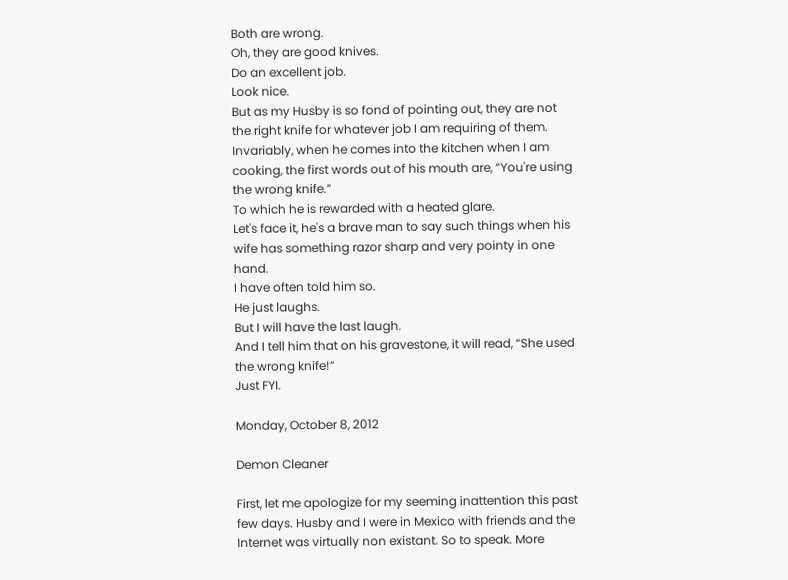Both are wrong.
Oh, they are good knives.
Do an excellent job.
Look nice.
But as my Husby is so fond of pointing out, they are not the right knife for whatever job I am requiring of them.
Invariably, when he comes into the kitchen when I am cooking, the first words out of his mouth are, “You're using the wrong knife.”
To which he is rewarded with a heated glare.
Let's face it, he's a brave man to say such things when his wife has something razor sharp and very pointy in one hand.
I have often told him so.
He just laughs.
But I will have the last laugh.
And I tell him that on his gravestone, it will read, “She used the wrong knife!”
Just FYI.

Monday, October 8, 2012

Demon Cleaner

First, let me apologize for my seeming inattention this past few days. Husby and I were in Mexico with friends and the Internet was virtually non existant. So to speak. More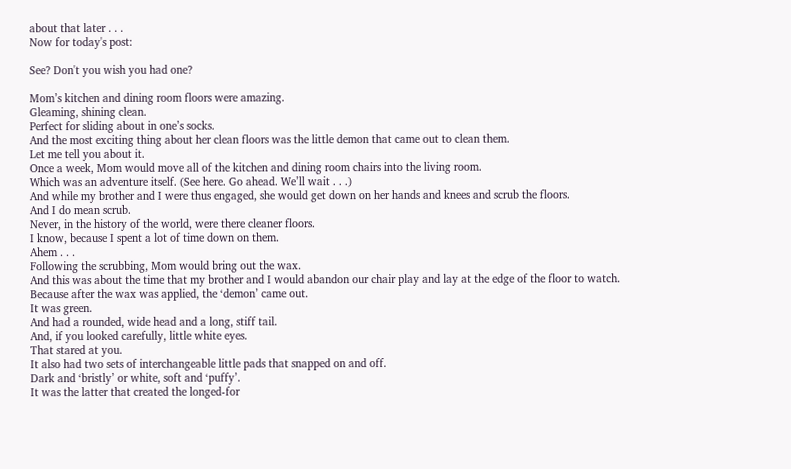about that later . . .
Now for today's post:

See? Don't you wish you had one?

Mom’s kitchen and dining room floors were amazing.
Gleaming, shining clean.
Perfect for sliding about in one’s socks.
And the most exciting thing about her clean floors was the little demon that came out to clean them.
Let me tell you about it.
Once a week, Mom would move all of the kitchen and dining room chairs into the living room.
Which was an adventure itself. (See here. Go ahead. We’ll wait . . .)
And while my brother and I were thus engaged, she would get down on her hands and knees and scrub the floors.
And I do mean scrub.
Never, in the history of the world, were there cleaner floors.
I know, because I spent a lot of time down on them.
Ahem . . .
Following the scrubbing, Mom would bring out the wax.
And this was about the time that my brother and I would abandon our chair play and lay at the edge of the floor to watch.
Because after the wax was applied, the ‘demon’ came out.
It was green.
And had a rounded, wide head and a long, stiff tail.
And, if you looked carefully, little white eyes.
That stared at you.
It also had two sets of interchangeable little pads that snapped on and off.
Dark and ‘bristly’ or white, soft and ‘puffy’.
It was the latter that created the longed-for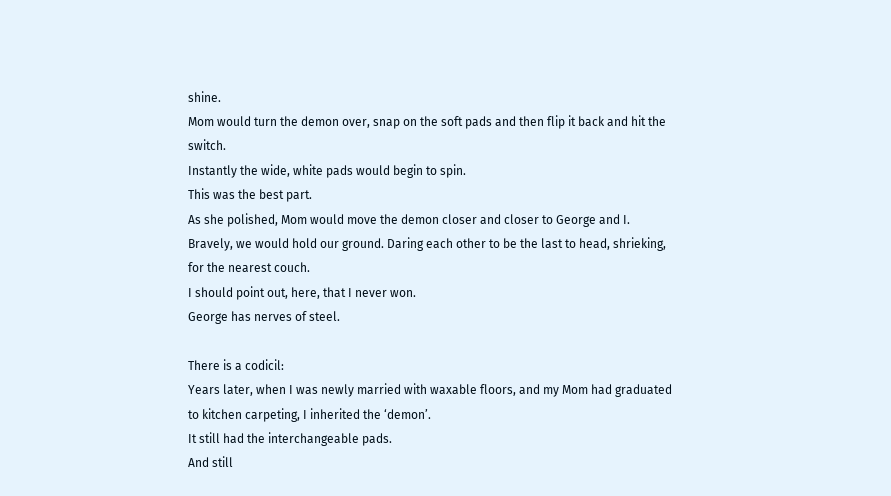shine.
Mom would turn the demon over, snap on the soft pads and then flip it back and hit the switch.
Instantly the wide, white pads would begin to spin.
This was the best part.
As she polished, Mom would move the demon closer and closer to George and I.
Bravely, we would hold our ground. Daring each other to be the last to head, shrieking, for the nearest couch.
I should point out, here, that I never won.
George has nerves of steel.

There is a codicil:
Years later, when I was newly married with waxable floors, and my Mom had graduated to kitchen carpeting, I inherited the ‘demon’.
It still had the interchangeable pads.
And still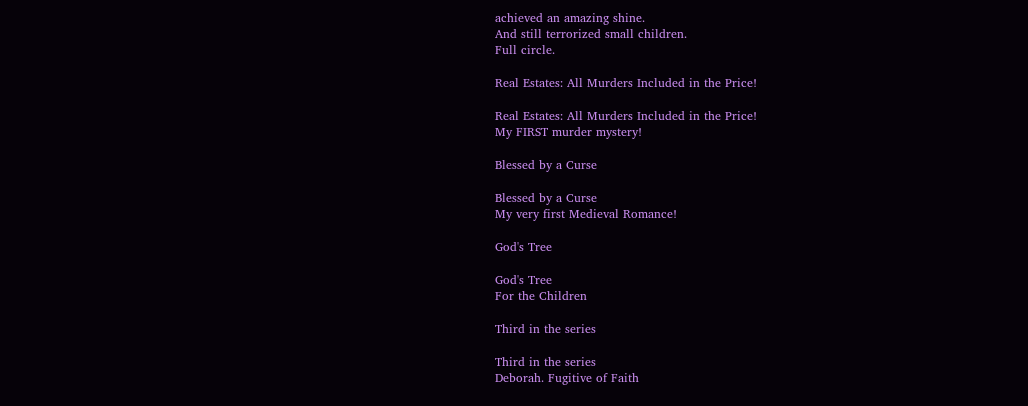achieved an amazing shine.
And still terrorized small children.
Full circle.

Real Estates: All Murders Included in the Price!

Real Estates: All Murders Included in the Price!
My FIRST murder mystery!

Blessed by a Curse

Blessed by a Curse
My very first Medieval Romance!

God's Tree

God's Tree
For the Children

Third in the series

Third in the series
Deborah. Fugitive of Faith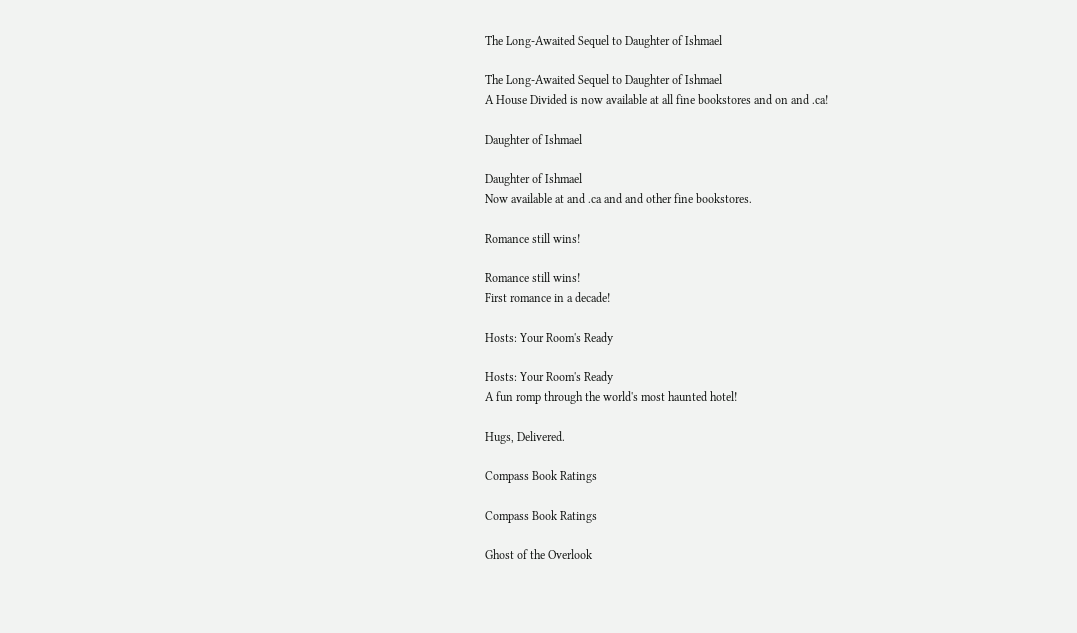The Long-Awaited Sequel to Daughter of Ishmael

The Long-Awaited Sequel to Daughter of Ishmael
A House Divided is now available at all fine bookstores and on and .ca!

Daughter of Ishmael

Daughter of Ishmael
Now available at and .ca and and other fine bookstores.

Romance still wins!

Romance still wins!
First romance in a decade!

Hosts: Your Room's Ready

Hosts: Your Room's Ready
A fun romp through the world's most haunted hotel!

Hugs, Delivered.

Compass Book Ratings

Compass Book Ratings

Ghost of the Overlook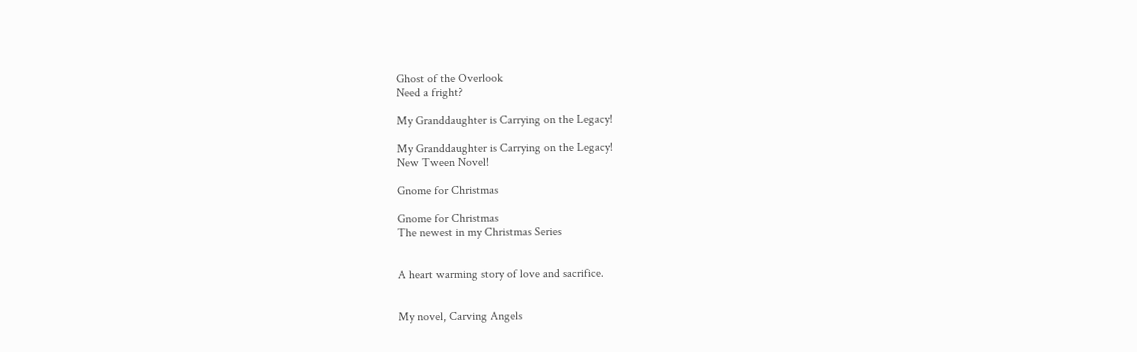Ghost of the Overlook
Need a fright?

My Granddaughter is Carrying on the Legacy!

My Granddaughter is Carrying on the Legacy!
New Tween Novel!

Gnome for Christmas

Gnome for Christmas
The newest in my Christmas Series


A heart warming story of love and sacrifice.


My novel, Carving Angels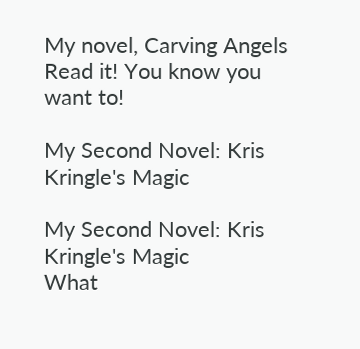My novel, Carving Angels
Read it! You know you want to!

My Second Novel: Kris Kringle's Magic

My Second Novel: Kris Kringle's Magic
What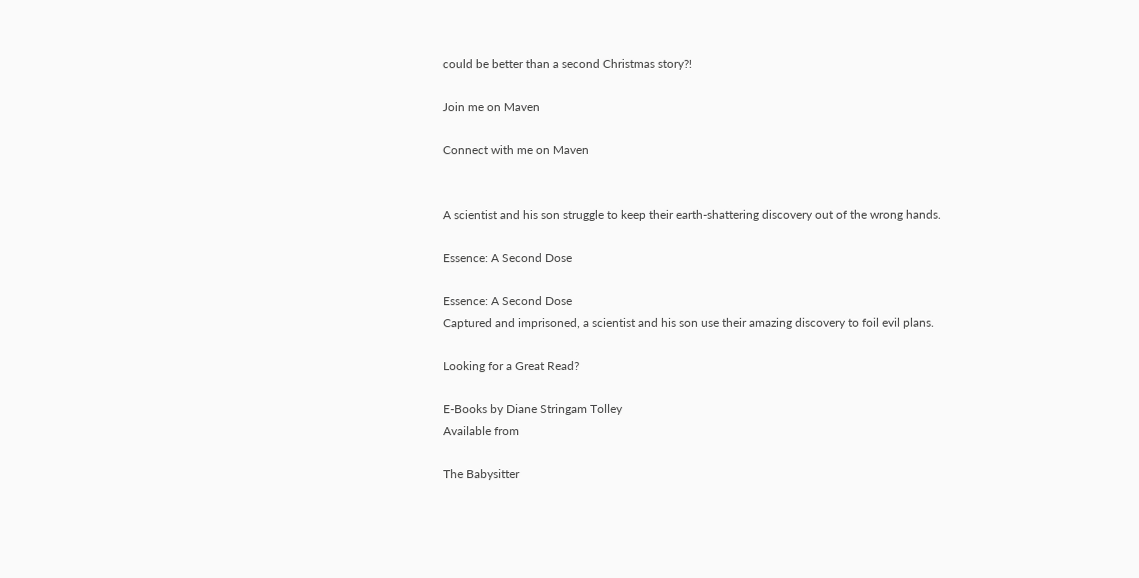could be better than a second Christmas story?!

Join me on Maven

Connect with me on Maven


A scientist and his son struggle to keep their earth-shattering discovery out of the wrong hands.

Essence: A Second Dose

Essence: A Second Dose
Captured and imprisoned, a scientist and his son use their amazing discovery to foil evil plans.

Looking for a Great Read?

E-Books by Diane Stringam Tolley
Available from

The Babysitter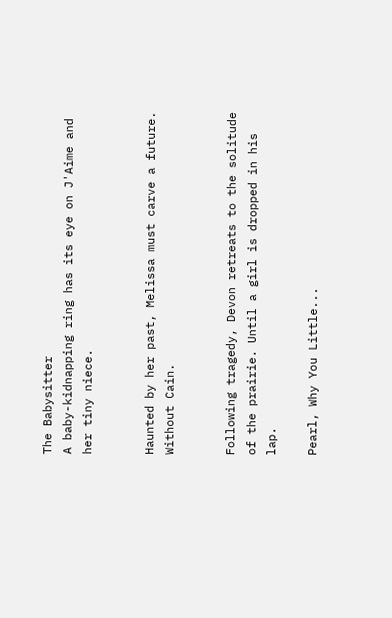The Babysitter
A baby-kidnapping ring has its eye on J'Aime and her tiny niece.


Haunted by her past, Melissa must carve a future. Without Cain.


Following tragedy, Devon retreats to the solitude of the prairie. Until a girl is dropped in his lap.

Pearl, Why You Little...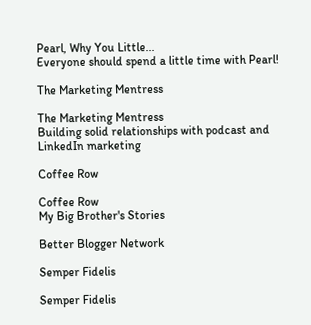Pearl, Why You Little...
Everyone should spend a little time with Pearl!

The Marketing Mentress

The Marketing Mentress
Building solid relationships with podcast and LinkedIn marketing

Coffee Row

Coffee Row
My Big Brother's Stories

Better Blogger Network

Semper Fidelis

Semper Fidelis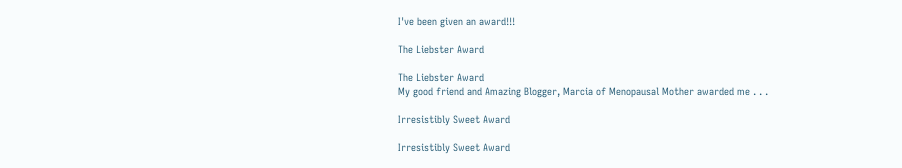I've been given an award!!!

The Liebster Award

The Liebster Award
My good friend and Amazing Blogger, Marcia of Menopausal Mother awarded me . . .

Irresistibly Sweet Award

Irresistibly Sweet Award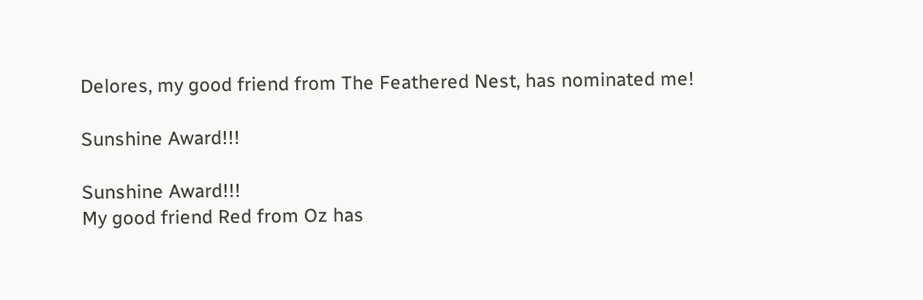Delores, my good friend from The Feathered Nest, has nominated me!

Sunshine Award!!!

Sunshine Award!!!
My good friend Red from Oz has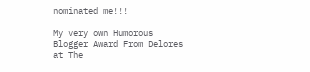nominated me!!!

My very own Humorous Blogger Award From Delores at The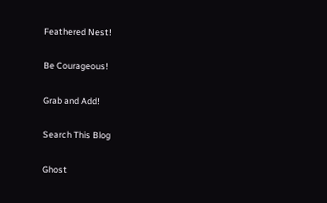Feathered Nest!

Be Courageous!

Grab and Add!

Search This Blog

Ghost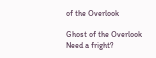of the Overlook

Ghost of the Overlook
Need a fright?